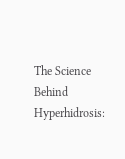The Science Behind Hyperhidrosis: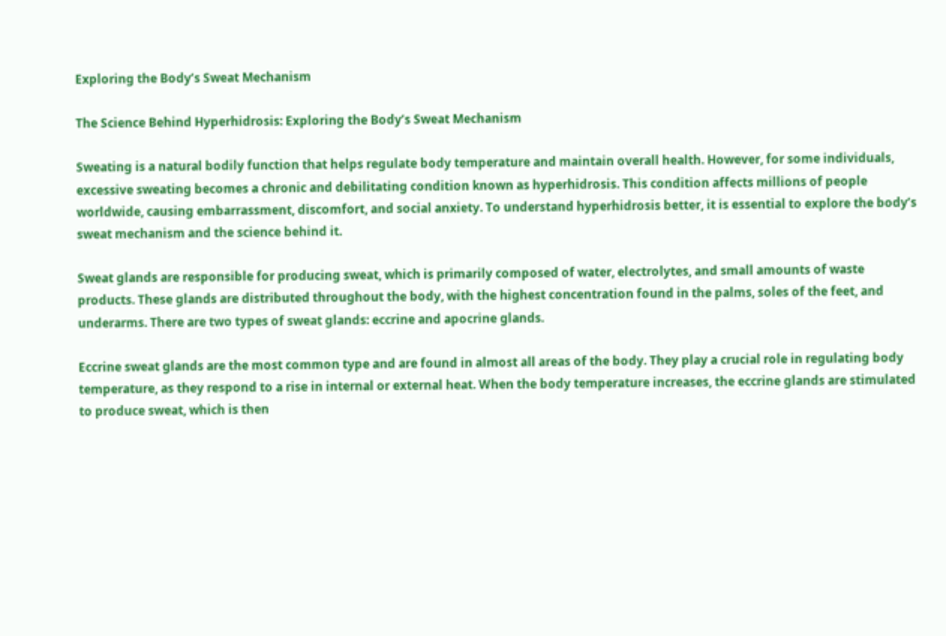Exploring the Body’s Sweat Mechanism

The Science Behind Hyperhidrosis: Exploring the Body’s Sweat Mechanism

Sweating is a natural bodily function that helps regulate body temperature and maintain overall health. However, for some individuals, excessive sweating becomes a chronic and debilitating condition known as hyperhidrosis. This condition affects millions of people worldwide, causing embarrassment, discomfort, and social anxiety. To understand hyperhidrosis better, it is essential to explore the body’s sweat mechanism and the science behind it.

Sweat glands are responsible for producing sweat, which is primarily composed of water, electrolytes, and small amounts of waste products. These glands are distributed throughout the body, with the highest concentration found in the palms, soles of the feet, and underarms. There are two types of sweat glands: eccrine and apocrine glands.

Eccrine sweat glands are the most common type and are found in almost all areas of the body. They play a crucial role in regulating body temperature, as they respond to a rise in internal or external heat. When the body temperature increases, the eccrine glands are stimulated to produce sweat, which is then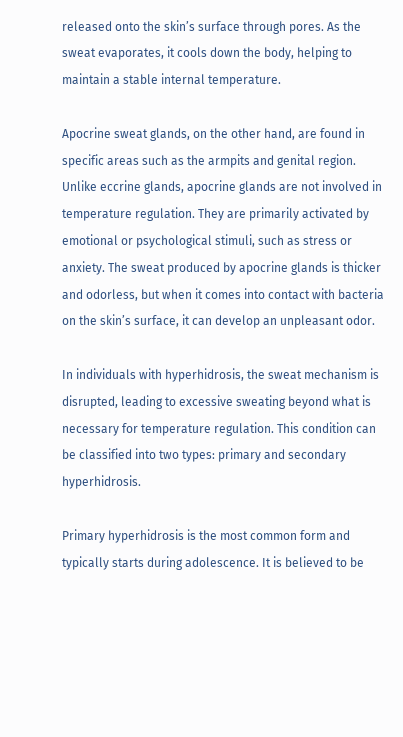released onto the skin’s surface through pores. As the sweat evaporates, it cools down the body, helping to maintain a stable internal temperature.

Apocrine sweat glands, on the other hand, are found in specific areas such as the armpits and genital region. Unlike eccrine glands, apocrine glands are not involved in temperature regulation. They are primarily activated by emotional or psychological stimuli, such as stress or anxiety. The sweat produced by apocrine glands is thicker and odorless, but when it comes into contact with bacteria on the skin’s surface, it can develop an unpleasant odor.

In individuals with hyperhidrosis, the sweat mechanism is disrupted, leading to excessive sweating beyond what is necessary for temperature regulation. This condition can be classified into two types: primary and secondary hyperhidrosis.

Primary hyperhidrosis is the most common form and typically starts during adolescence. It is believed to be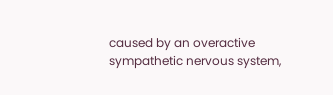caused by an overactive sympathetic nervous system,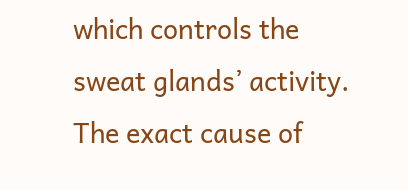which controls the sweat glands’ activity. The exact cause of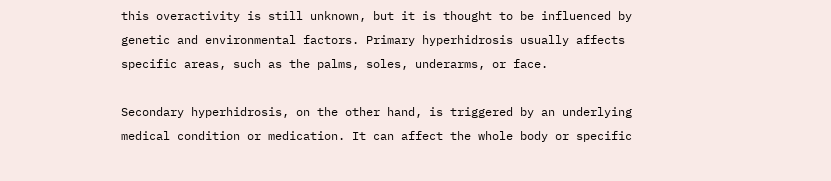this overactivity is still unknown, but it is thought to be influenced by genetic and environmental factors. Primary hyperhidrosis usually affects specific areas, such as the palms, soles, underarms, or face.

Secondary hyperhidrosis, on the other hand, is triggered by an underlying medical condition or medication. It can affect the whole body or specific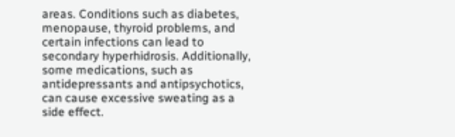areas. Conditions such as diabetes, menopause, thyroid problems, and certain infections can lead to secondary hyperhidrosis. Additionally, some medications, such as antidepressants and antipsychotics, can cause excessive sweating as a side effect.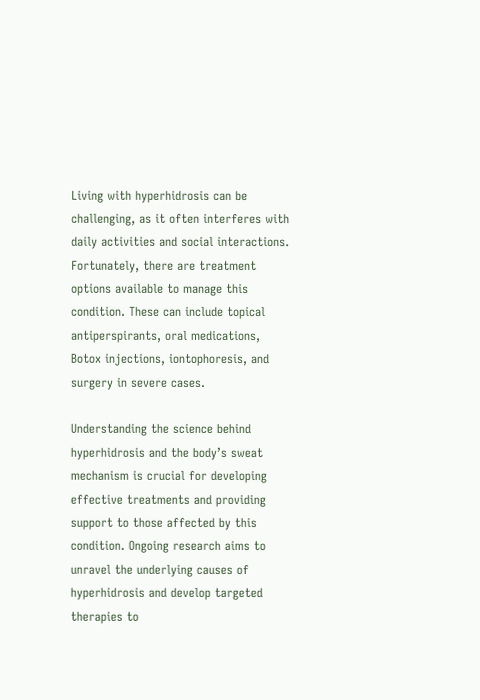Living with hyperhidrosis can be challenging, as it often interferes with daily activities and social interactions. Fortunately, there are treatment options available to manage this condition. These can include topical antiperspirants, oral medications, Botox injections, iontophoresis, and surgery in severe cases.

Understanding the science behind hyperhidrosis and the body’s sweat mechanism is crucial for developing effective treatments and providing support to those affected by this condition. Ongoing research aims to unravel the underlying causes of hyperhidrosis and develop targeted therapies to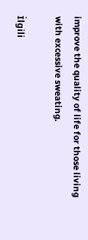improve the quality of life for those living with excessive sweating.

İlgili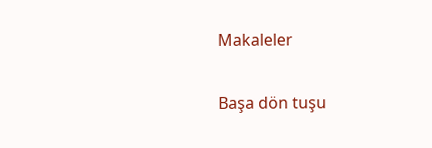Makaleler

Başa dön tuşu